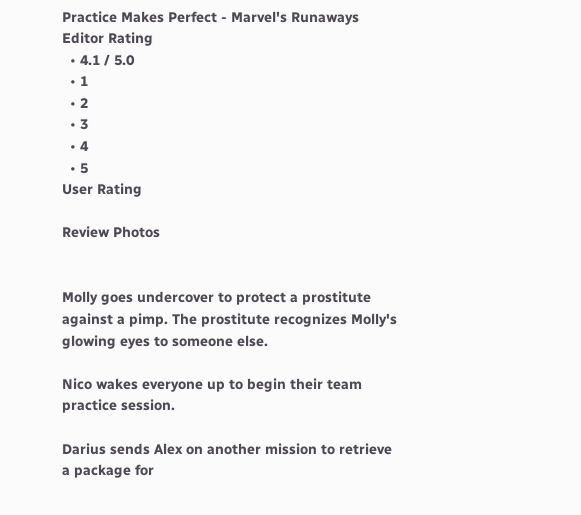Practice Makes Perfect - Marvel's Runaways
Editor Rating
  • 4.1 / 5.0
  • 1
  • 2
  • 3
  • 4
  • 5
User Rating

Review Photos


Molly goes undercover to protect a prostitute against a pimp. The prostitute recognizes Molly's glowing eyes to someone else.

Nico wakes everyone up to begin their team practice session.

Darius sends Alex on another mission to retrieve a package for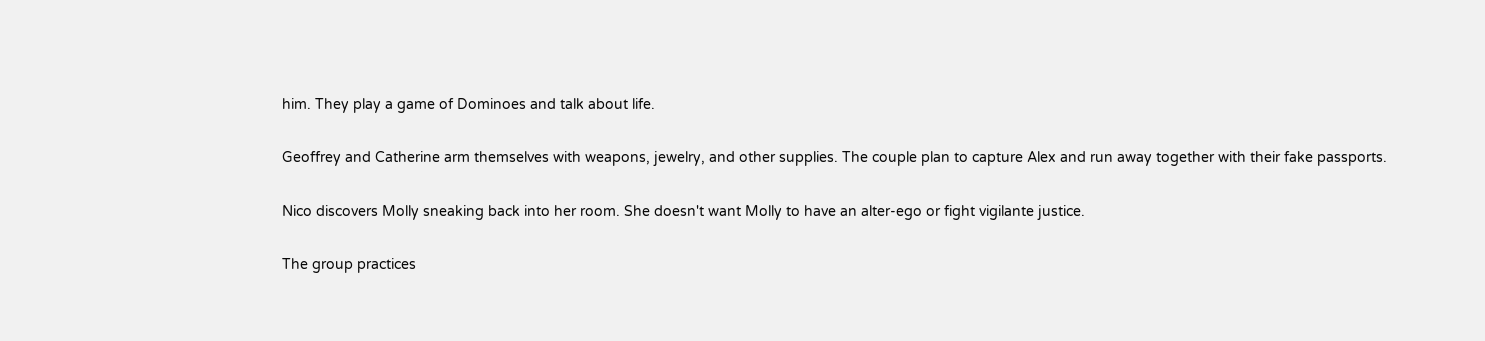him. They play a game of Dominoes and talk about life.

Geoffrey and Catherine arm themselves with weapons, jewelry, and other supplies. The couple plan to capture Alex and run away together with their fake passports.

Nico discovers Molly sneaking back into her room. She doesn't want Molly to have an alter-ego or fight vigilante justice.

The group practices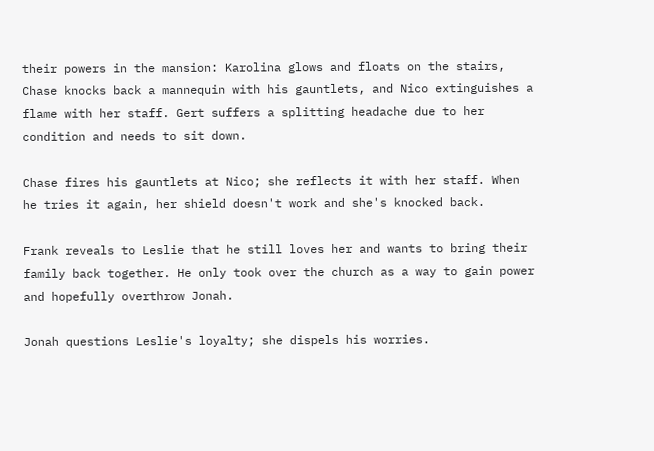their powers in the mansion: Karolina glows and floats on the stairs, Chase knocks back a mannequin with his gauntlets, and Nico extinguishes a flame with her staff. Gert suffers a splitting headache due to her condition and needs to sit down.

Chase fires his gauntlets at Nico; she reflects it with her staff. When he tries it again, her shield doesn't work and she's knocked back.

Frank reveals to Leslie that he still loves her and wants to bring their family back together. He only took over the church as a way to gain power and hopefully overthrow Jonah.

Jonah questions Leslie's loyalty; she dispels his worries.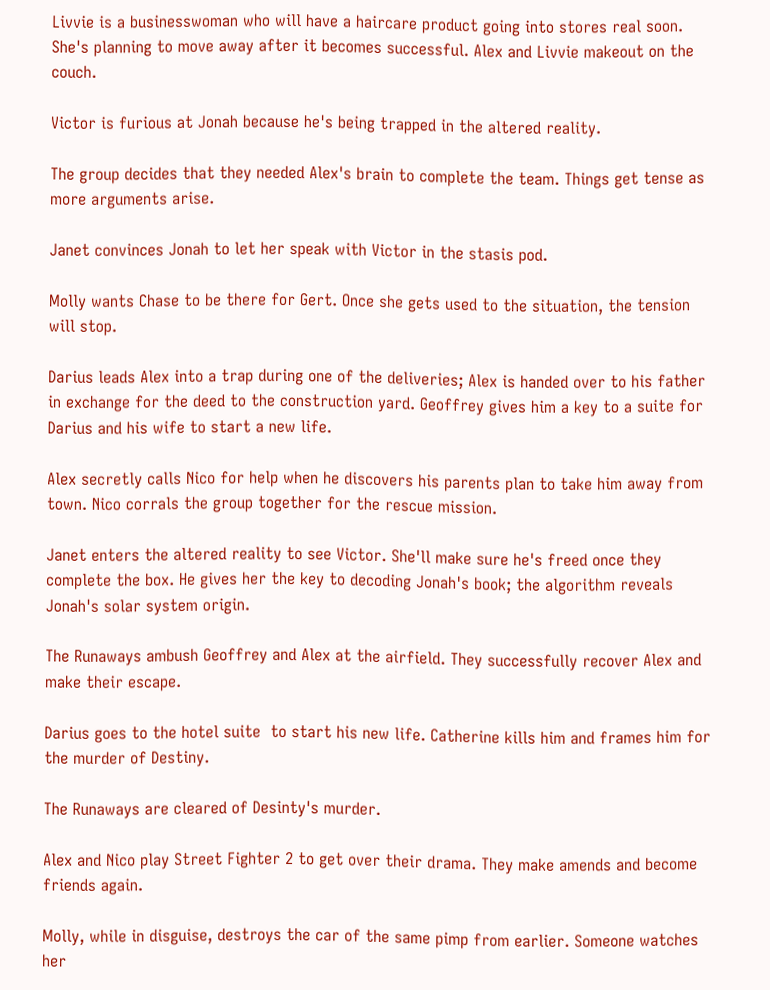Livvie is a businesswoman who will have a haircare product going into stores real soon. She's planning to move away after it becomes successful. Alex and Livvie makeout on the couch.

Victor is furious at Jonah because he's being trapped in the altered reality.

The group decides that they needed Alex's brain to complete the team. Things get tense as more arguments arise.

Janet convinces Jonah to let her speak with Victor in the stasis pod.

Molly wants Chase to be there for Gert. Once she gets used to the situation, the tension will stop.

Darius leads Alex into a trap during one of the deliveries; Alex is handed over to his father in exchange for the deed to the construction yard. Geoffrey gives him a key to a suite for Darius and his wife to start a new life.

Alex secretly calls Nico for help when he discovers his parents plan to take him away from town. Nico corrals the group together for the rescue mission.

Janet enters the altered reality to see Victor. She'll make sure he's freed once they complete the box. He gives her the key to decoding Jonah's book; the algorithm reveals Jonah's solar system origin.

The Runaways ambush Geoffrey and Alex at the airfield. They successfully recover Alex and make their escape.

Darius goes to the hotel suite  to start his new life. Catherine kills him and frames him for the murder of Destiny.

The Runaways are cleared of Desinty's murder.

Alex and Nico play Street Fighter 2 to get over their drama. They make amends and become friends again.

Molly, while in disguise, destroys the car of the same pimp from earlier. Someone watches her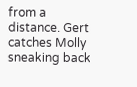from a distance. Gert catches Molly sneaking back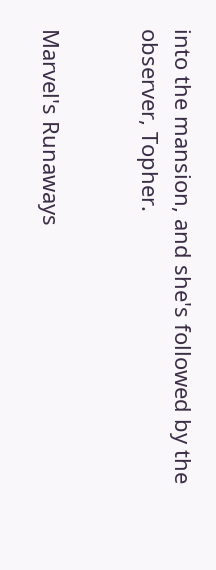into the mansion, and she's followed by the observer, Topher.


Marvel's Runaways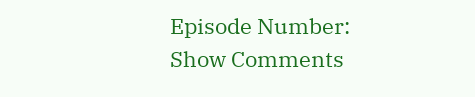Episode Number:
Show Comments